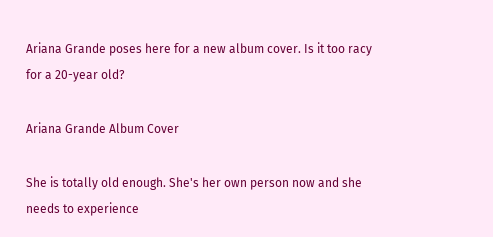Ariana Grande poses here for a new album cover. Is it too racy for a 20-year old?

Ariana Grande Album Cover

She is totally old enough. She's her own person now and she needs to experience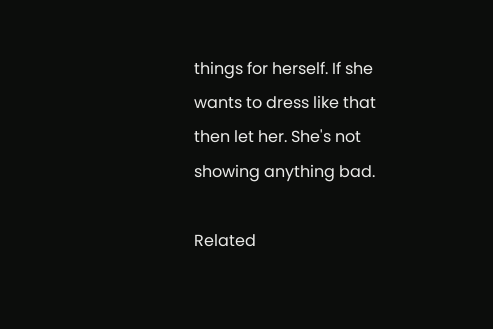things for herself. If she wants to dress like that then let her. She's not showing anything bad.

Related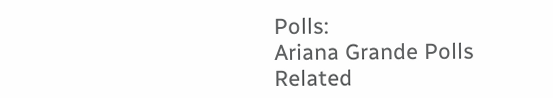Polls:
Ariana Grande Polls
Related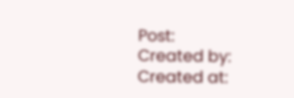Post:
Created by:
Created at: